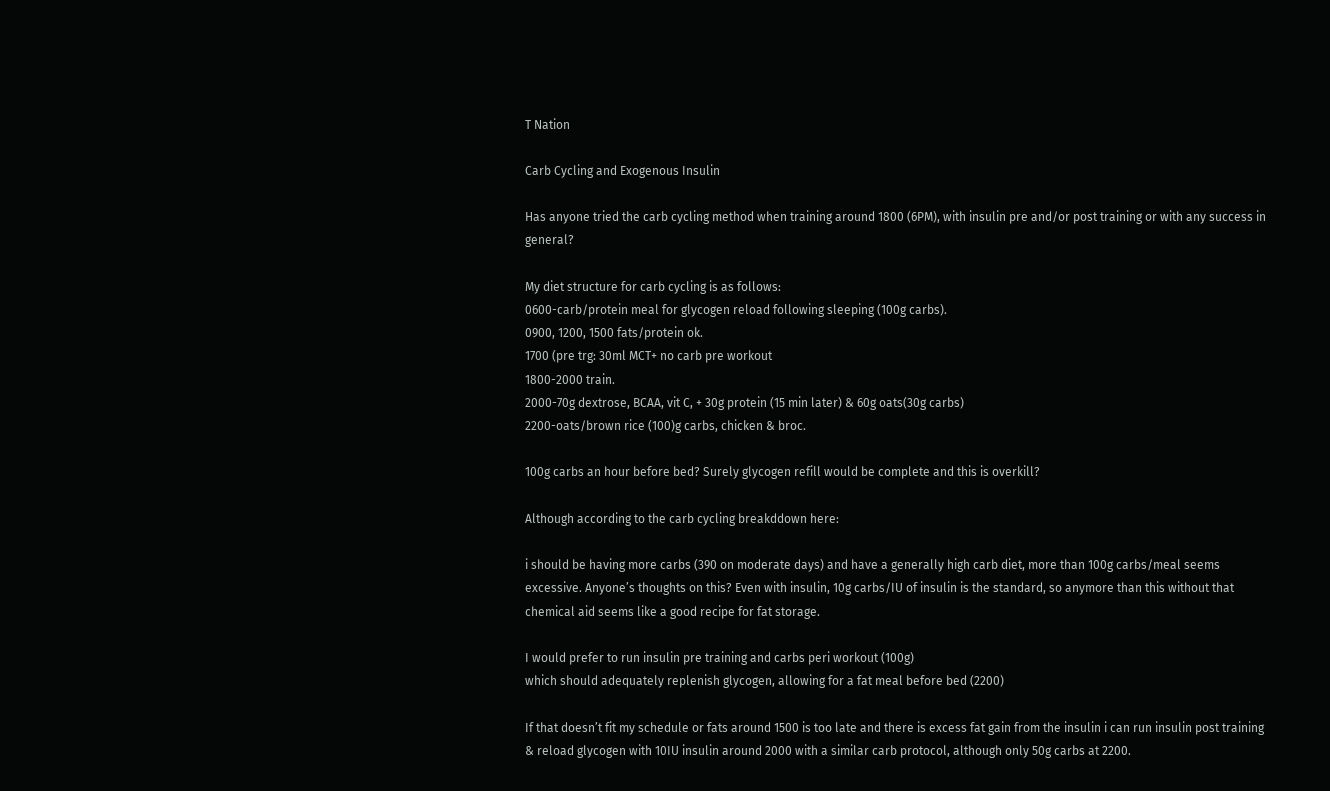T Nation

Carb Cycling and Exogenous Insulin

Has anyone tried the carb cycling method when training around 1800 (6PM), with insulin pre and/or post training or with any success in general?

My diet structure for carb cycling is as follows:
0600-carb/protein meal for glycogen reload following sleeping (100g carbs).
0900, 1200, 1500 fats/protein ok.
1700 (pre trg: 30ml MCT+ no carb pre workout
1800-2000 train.
2000-70g dextrose, BCAA, vit C, + 30g protein (15 min later) & 60g oats(30g carbs)
2200-oats/brown rice (100)g carbs, chicken & broc.

100g carbs an hour before bed? Surely glycogen refill would be complete and this is overkill?

Although according to the carb cycling breakddown here:

i should be having more carbs (390 on moderate days) and have a generally high carb diet, more than 100g carbs/meal seems excessive. Anyone’s thoughts on this? Even with insulin, 10g carbs/IU of insulin is the standard, so anymore than this without that chemical aid seems like a good recipe for fat storage.

I would prefer to run insulin pre training and carbs peri workout (100g)
which should adequately replenish glycogen, allowing for a fat meal before bed (2200)

If that doesn’t fit my schedule or fats around 1500 is too late and there is excess fat gain from the insulin i can run insulin post training & reload glycogen with 10IU insulin around 2000 with a similar carb protocol, although only 50g carbs at 2200.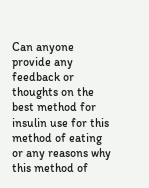Can anyone provide any feedback or thoughts on the best method for insulin use for this method of eating or any reasons why this method of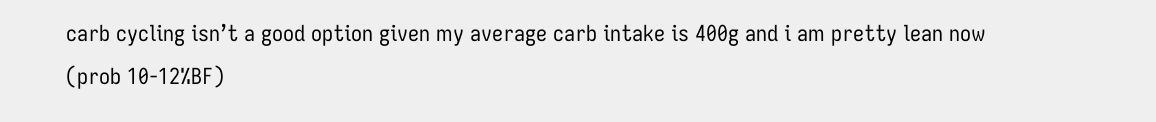carb cycling isn’t a good option given my average carb intake is 400g and i am pretty lean now (prob 10-12%BF)